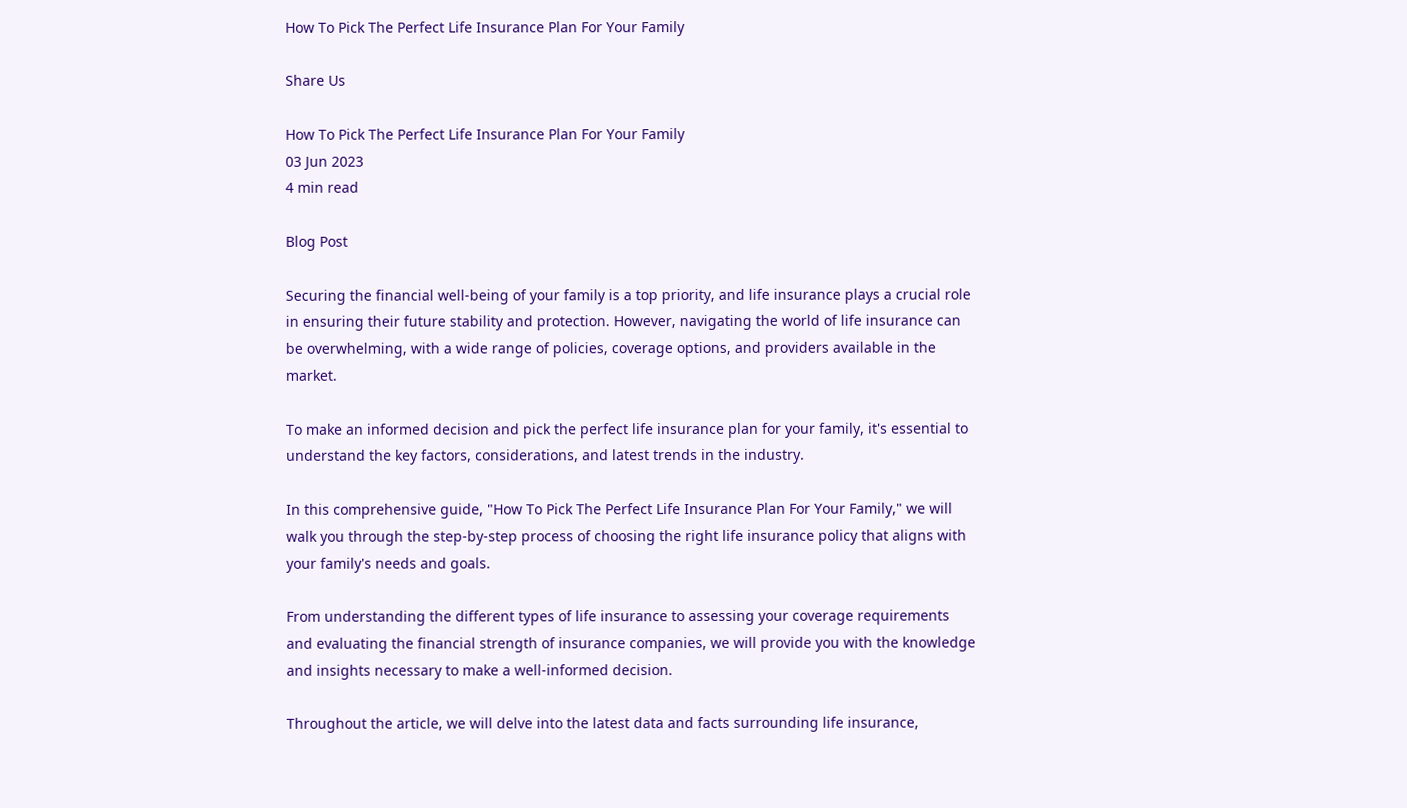How To Pick The Perfect Life Insurance Plan For Your Family

Share Us

How To Pick The Perfect Life Insurance Plan For Your Family
03 Jun 2023
4 min read

Blog Post

Securing the financial well-being of your family is a top priority, and life insurance plays a crucial role in ensuring their future stability and protection. However, navigating the world of life insurance can be overwhelming, with a wide range of policies, coverage options, and providers available in the market.

To make an informed decision and pick the perfect life insurance plan for your family, it's essential to understand the key factors, considerations, and latest trends in the industry.

In this comprehensive guide, "How To Pick The Perfect Life Insurance Plan For Your Family," we will walk you through the step-by-step process of choosing the right life insurance policy that aligns with your family's needs and goals.

From understanding the different types of life insurance to assessing your coverage requirements and evaluating the financial strength of insurance companies, we will provide you with the knowledge and insights necessary to make a well-informed decision.

Throughout the article, we will delve into the latest data and facts surrounding life insurance,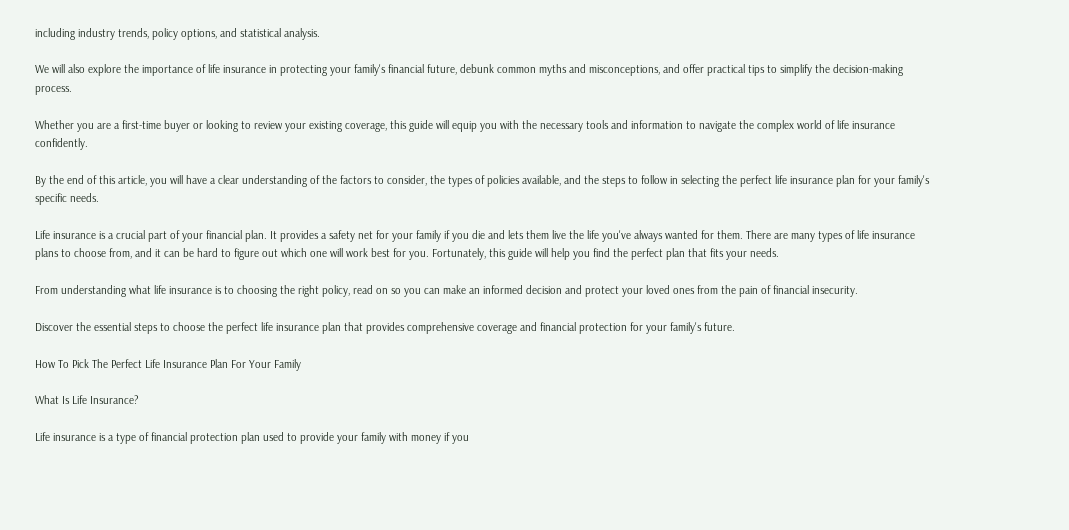including industry trends, policy options, and statistical analysis.

We will also explore the importance of life insurance in protecting your family's financial future, debunk common myths and misconceptions, and offer practical tips to simplify the decision-making process.

Whether you are a first-time buyer or looking to review your existing coverage, this guide will equip you with the necessary tools and information to navigate the complex world of life insurance confidently.

By the end of this article, you will have a clear understanding of the factors to consider, the types of policies available, and the steps to follow in selecting the perfect life insurance plan for your family's specific needs.

Life insurance is a crucial part of your financial plan. It provides a safety net for your family if you die and lets them live the life you've always wanted for them. There are many types of life insurance plans to choose from, and it can be hard to figure out which one will work best for you. Fortunately, this guide will help you find the perfect plan that fits your needs.

From understanding what life insurance is to choosing the right policy, read on so you can make an informed decision and protect your loved ones from the pain of financial insecurity.

Discover the essential steps to choose the perfect life insurance plan that provides comprehensive coverage and financial protection for your family's future.

How To Pick The Perfect Life Insurance Plan For Your Family

What Is Life Insurance?

Life insurance is a type of financial protection plan used to provide your family with money if you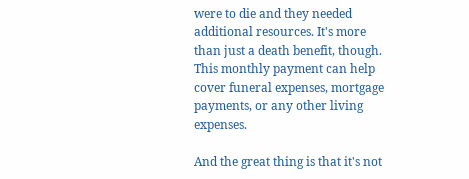were to die and they needed additional resources. It's more than just a death benefit, though. This monthly payment can help cover funeral expenses, mortgage payments, or any other living expenses.

And the great thing is that it's not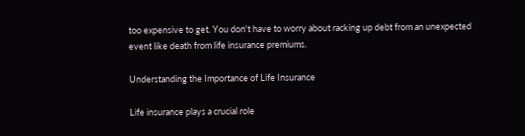too expensive to get. You don't have to worry about racking up debt from an unexpected event like death from life insurance premiums.

Understanding the Importance of Life Insurance

Life insurance plays a crucial role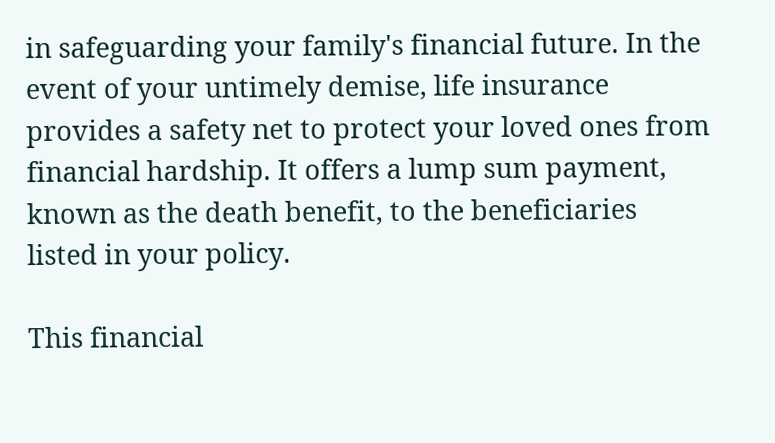in safeguarding your family's financial future. In the event of your untimely demise, life insurance provides a safety net to protect your loved ones from financial hardship. It offers a lump sum payment, known as the death benefit, to the beneficiaries listed in your policy.

This financial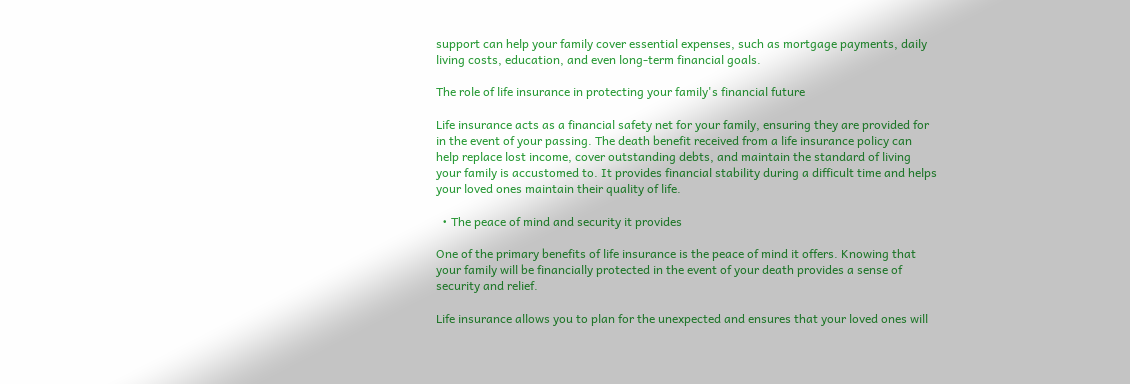support can help your family cover essential expenses, such as mortgage payments, daily living costs, education, and even long-term financial goals.

The role of life insurance in protecting your family's financial future

Life insurance acts as a financial safety net for your family, ensuring they are provided for in the event of your passing. The death benefit received from a life insurance policy can help replace lost income, cover outstanding debts, and maintain the standard of living your family is accustomed to. It provides financial stability during a difficult time and helps your loved ones maintain their quality of life.

  • The peace of mind and security it provides

One of the primary benefits of life insurance is the peace of mind it offers. Knowing that your family will be financially protected in the event of your death provides a sense of security and relief.

Life insurance allows you to plan for the unexpected and ensures that your loved ones will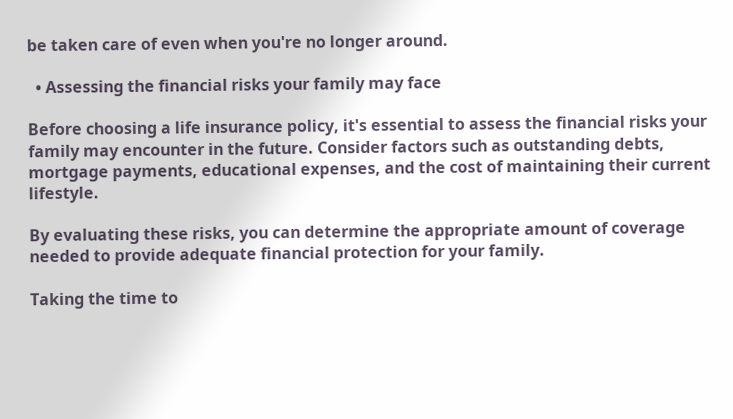be taken care of even when you're no longer around.

  • Assessing the financial risks your family may face

Before choosing a life insurance policy, it's essential to assess the financial risks your family may encounter in the future. Consider factors such as outstanding debts, mortgage payments, educational expenses, and the cost of maintaining their current lifestyle.

By evaluating these risks, you can determine the appropriate amount of coverage needed to provide adequate financial protection for your family.

Taking the time to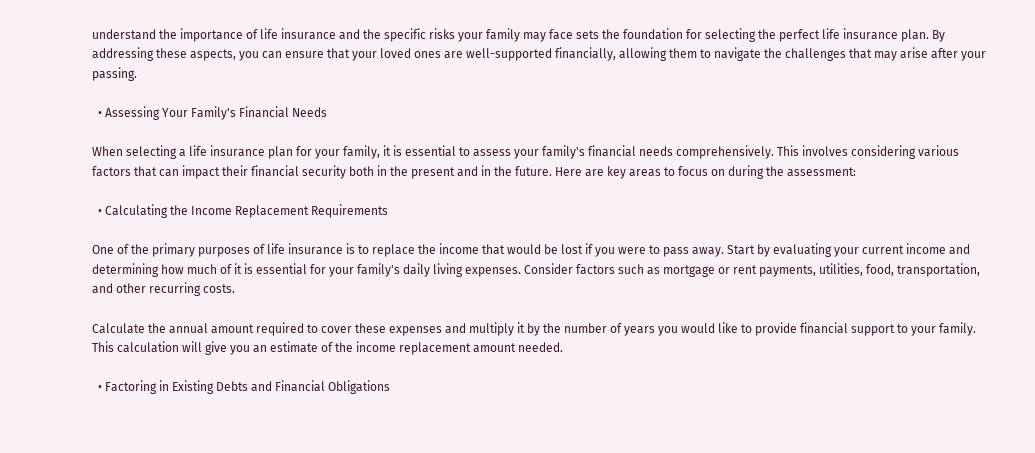understand the importance of life insurance and the specific risks your family may face sets the foundation for selecting the perfect life insurance plan. By addressing these aspects, you can ensure that your loved ones are well-supported financially, allowing them to navigate the challenges that may arise after your passing.

  • Assessing Your Family's Financial Needs

When selecting a life insurance plan for your family, it is essential to assess your family's financial needs comprehensively. This involves considering various factors that can impact their financial security both in the present and in the future. Here are key areas to focus on during the assessment:

  • Calculating the Income Replacement Requirements

One of the primary purposes of life insurance is to replace the income that would be lost if you were to pass away. Start by evaluating your current income and determining how much of it is essential for your family's daily living expenses. Consider factors such as mortgage or rent payments, utilities, food, transportation, and other recurring costs.

Calculate the annual amount required to cover these expenses and multiply it by the number of years you would like to provide financial support to your family. This calculation will give you an estimate of the income replacement amount needed.

  • Factoring in Existing Debts and Financial Obligations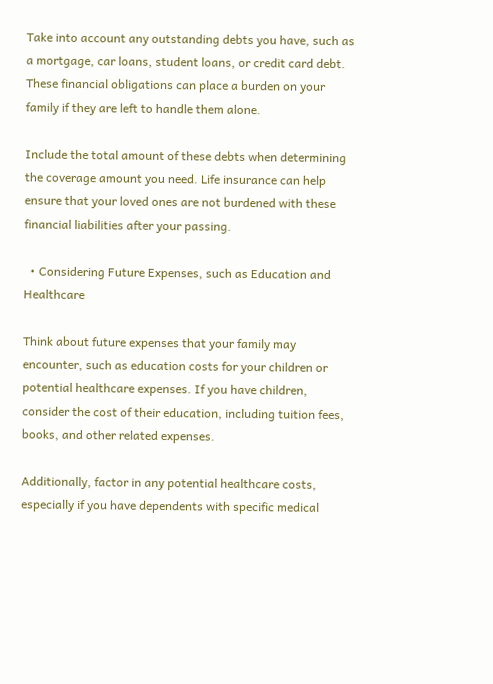Take into account any outstanding debts you have, such as a mortgage, car loans, student loans, or credit card debt. These financial obligations can place a burden on your family if they are left to handle them alone.

Include the total amount of these debts when determining the coverage amount you need. Life insurance can help ensure that your loved ones are not burdened with these financial liabilities after your passing.

  • Considering Future Expenses, such as Education and Healthcare

Think about future expenses that your family may encounter, such as education costs for your children or potential healthcare expenses. If you have children, consider the cost of their education, including tuition fees, books, and other related expenses.

Additionally, factor in any potential healthcare costs, especially if you have dependents with specific medical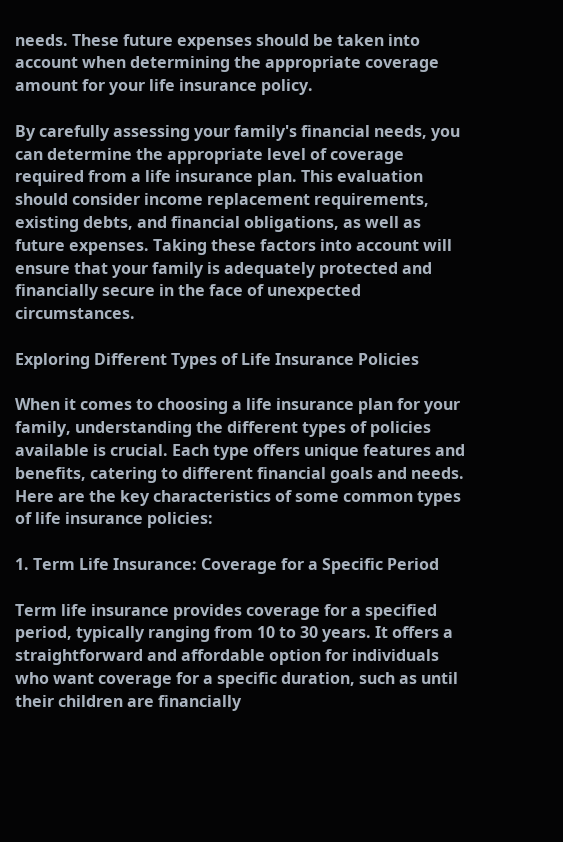needs. These future expenses should be taken into account when determining the appropriate coverage amount for your life insurance policy.

By carefully assessing your family's financial needs, you can determine the appropriate level of coverage required from a life insurance plan. This evaluation should consider income replacement requirements, existing debts, and financial obligations, as well as future expenses. Taking these factors into account will ensure that your family is adequately protected and financially secure in the face of unexpected circumstances.

Exploring Different Types of Life Insurance Policies

When it comes to choosing a life insurance plan for your family, understanding the different types of policies available is crucial. Each type offers unique features and benefits, catering to different financial goals and needs. Here are the key characteristics of some common types of life insurance policies:

1. Term Life Insurance: Coverage for a Specific Period

Term life insurance provides coverage for a specified period, typically ranging from 10 to 30 years. It offers a straightforward and affordable option for individuals who want coverage for a specific duration, such as until their children are financially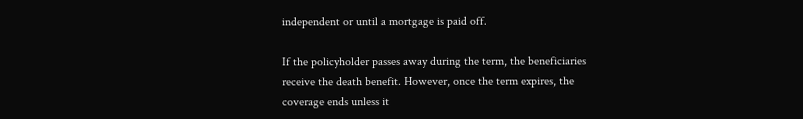independent or until a mortgage is paid off.

If the policyholder passes away during the term, the beneficiaries receive the death benefit. However, once the term expires, the coverage ends unless it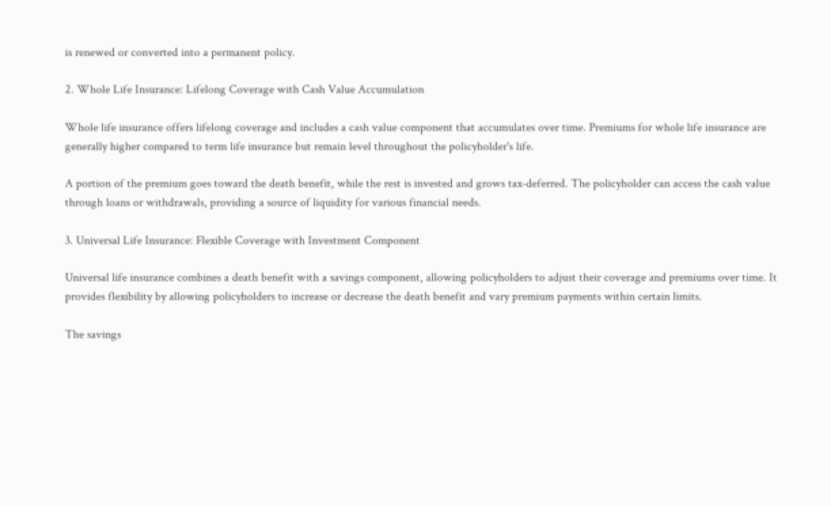is renewed or converted into a permanent policy.

2. Whole Life Insurance: Lifelong Coverage with Cash Value Accumulation

Whole life insurance offers lifelong coverage and includes a cash value component that accumulates over time. Premiums for whole life insurance are generally higher compared to term life insurance but remain level throughout the policyholder's life.

A portion of the premium goes toward the death benefit, while the rest is invested and grows tax-deferred. The policyholder can access the cash value through loans or withdrawals, providing a source of liquidity for various financial needs.

3. Universal Life Insurance: Flexible Coverage with Investment Component

Universal life insurance combines a death benefit with a savings component, allowing policyholders to adjust their coverage and premiums over time. It provides flexibility by allowing policyholders to increase or decrease the death benefit and vary premium payments within certain limits.

The savings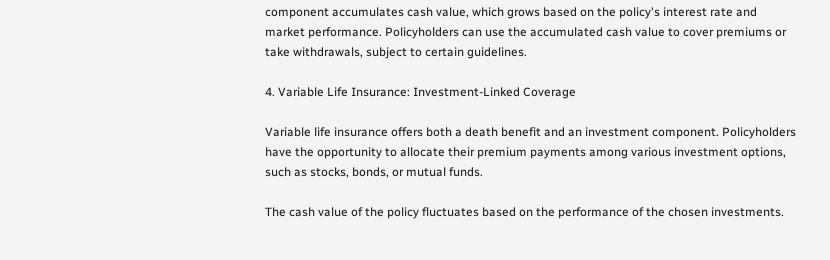component accumulates cash value, which grows based on the policy's interest rate and market performance. Policyholders can use the accumulated cash value to cover premiums or take withdrawals, subject to certain guidelines.

4. Variable Life Insurance: Investment-Linked Coverage

Variable life insurance offers both a death benefit and an investment component. Policyholders have the opportunity to allocate their premium payments among various investment options, such as stocks, bonds, or mutual funds.

The cash value of the policy fluctuates based on the performance of the chosen investments.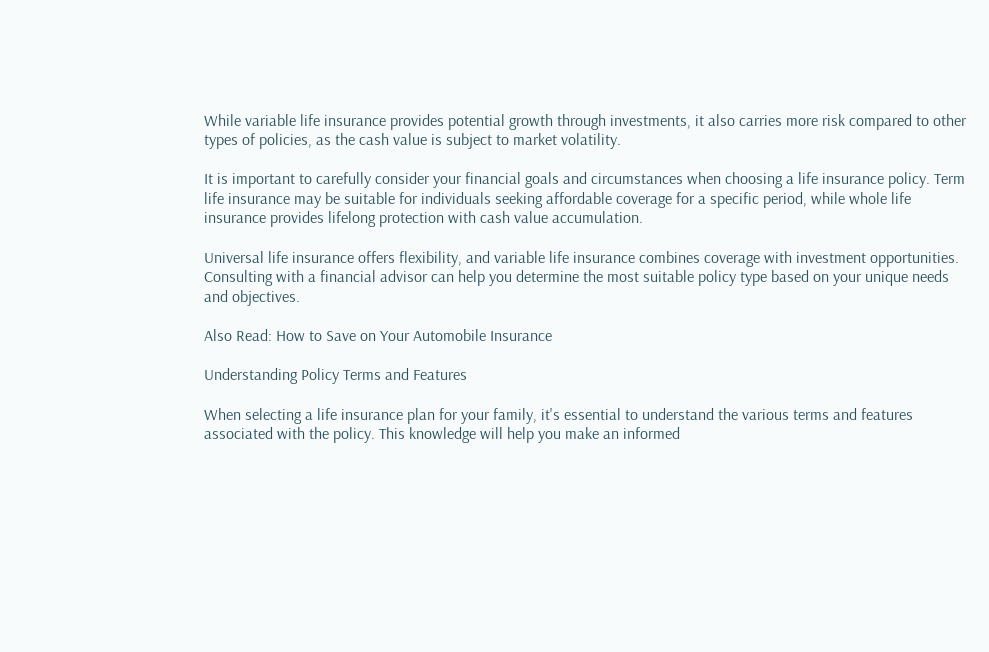While variable life insurance provides potential growth through investments, it also carries more risk compared to other types of policies, as the cash value is subject to market volatility.

It is important to carefully consider your financial goals and circumstances when choosing a life insurance policy. Term life insurance may be suitable for individuals seeking affordable coverage for a specific period, while whole life insurance provides lifelong protection with cash value accumulation.

Universal life insurance offers flexibility, and variable life insurance combines coverage with investment opportunities. Consulting with a financial advisor can help you determine the most suitable policy type based on your unique needs and objectives.

Also Read: How to Save on Your Automobile Insurance

Understanding Policy Terms and Features

When selecting a life insurance plan for your family, it's essential to understand the various terms and features associated with the policy. This knowledge will help you make an informed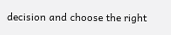decision and choose the right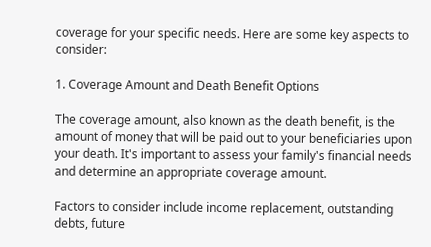coverage for your specific needs. Here are some key aspects to consider:

1. Coverage Amount and Death Benefit Options

The coverage amount, also known as the death benefit, is the amount of money that will be paid out to your beneficiaries upon your death. It's important to assess your family's financial needs and determine an appropriate coverage amount.

Factors to consider include income replacement, outstanding debts, future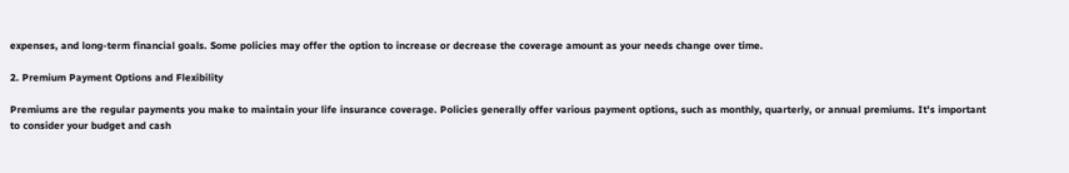expenses, and long-term financial goals. Some policies may offer the option to increase or decrease the coverage amount as your needs change over time.

2. Premium Payment Options and Flexibility

Premiums are the regular payments you make to maintain your life insurance coverage. Policies generally offer various payment options, such as monthly, quarterly, or annual premiums. It's important to consider your budget and cash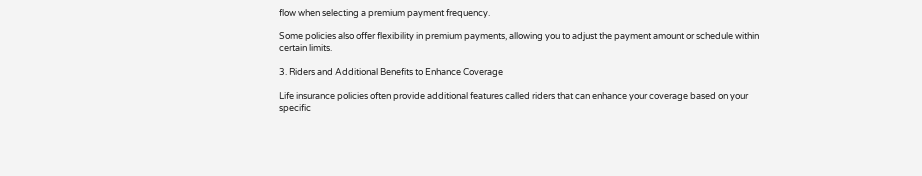flow when selecting a premium payment frequency.

Some policies also offer flexibility in premium payments, allowing you to adjust the payment amount or schedule within certain limits.

3. Riders and Additional Benefits to Enhance Coverage

Life insurance policies often provide additional features called riders that can enhance your coverage based on your specific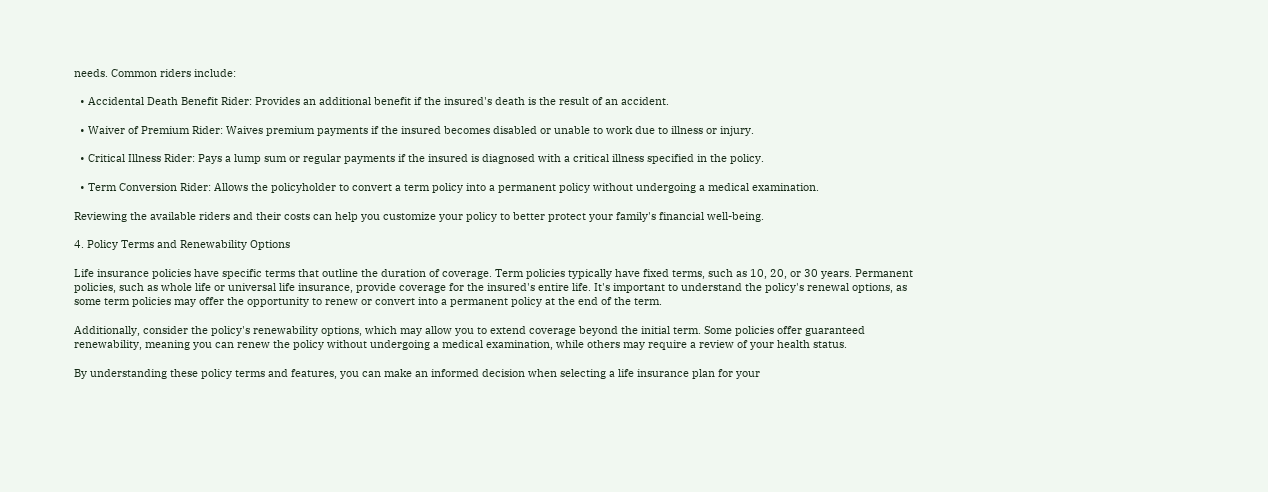needs. Common riders include:

  • Accidental Death Benefit Rider: Provides an additional benefit if the insured's death is the result of an accident.

  • Waiver of Premium Rider: Waives premium payments if the insured becomes disabled or unable to work due to illness or injury.

  • Critical Illness Rider: Pays a lump sum or regular payments if the insured is diagnosed with a critical illness specified in the policy.

  • Term Conversion Rider: Allows the policyholder to convert a term policy into a permanent policy without undergoing a medical examination.

Reviewing the available riders and their costs can help you customize your policy to better protect your family's financial well-being.

4. Policy Terms and Renewability Options

Life insurance policies have specific terms that outline the duration of coverage. Term policies typically have fixed terms, such as 10, 20, or 30 years. Permanent policies, such as whole life or universal life insurance, provide coverage for the insured's entire life. It's important to understand the policy's renewal options, as some term policies may offer the opportunity to renew or convert into a permanent policy at the end of the term.

Additionally, consider the policy's renewability options, which may allow you to extend coverage beyond the initial term. Some policies offer guaranteed renewability, meaning you can renew the policy without undergoing a medical examination, while others may require a review of your health status.

By understanding these policy terms and features, you can make an informed decision when selecting a life insurance plan for your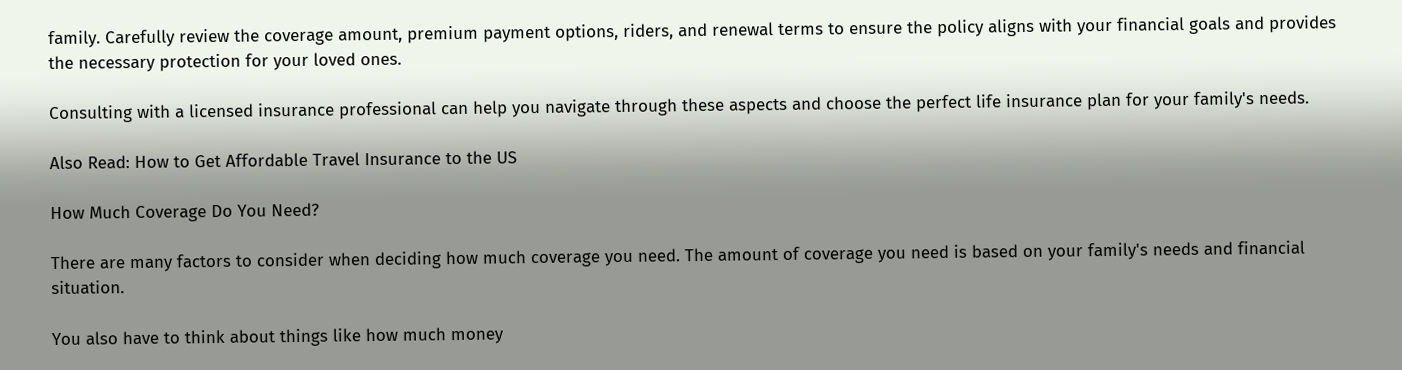family. Carefully review the coverage amount, premium payment options, riders, and renewal terms to ensure the policy aligns with your financial goals and provides the necessary protection for your loved ones.

Consulting with a licensed insurance professional can help you navigate through these aspects and choose the perfect life insurance plan for your family's needs.

Also Read: How to Get Affordable Travel Insurance to the US

How Much Coverage Do You Need?

There are many factors to consider when deciding how much coverage you need. The amount of coverage you need is based on your family's needs and financial situation.

You also have to think about things like how much money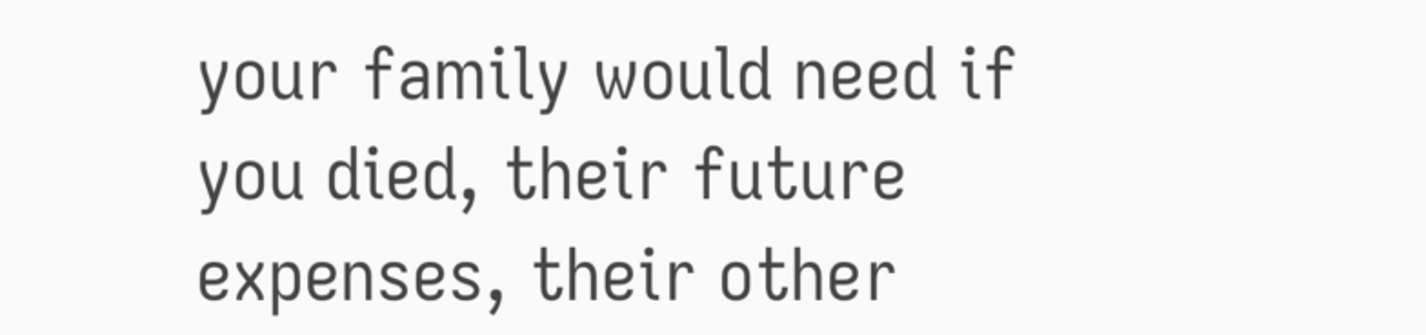your family would need if you died, their future expenses, their other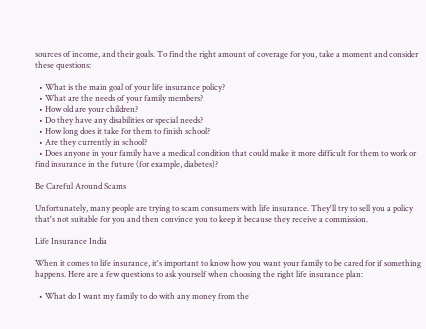sources of income, and their goals. To find the right amount of coverage for you, take a moment and consider these questions:

  • What is the main goal of your life insurance policy?
  • What are the needs of your family members?
  • How old are your children?
  • Do they have any disabilities or special needs?
  • How long does it take for them to finish school?
  • Are they currently in school?
  • Does anyone in your family have a medical condition that could make it more difficult for them to work or find insurance in the future (for example, diabetes)?

Be Careful Around Scams

Unfortunately, many people are trying to scam consumers with life insurance. They'll try to sell you a policy that's not suitable for you and then convince you to keep it because they receive a commission.

Life Insurance India

When it comes to life insurance, it's important to know how you want your family to be cared for if something happens. Here are a few questions to ask yourself when choosing the right life insurance plan:

  • What do I want my family to do with any money from the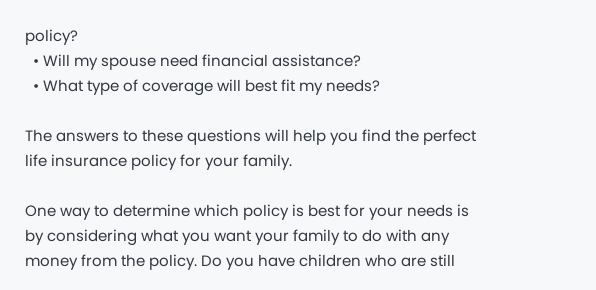policy?
  • Will my spouse need financial assistance?
  • What type of coverage will best fit my needs?

The answers to these questions will help you find the perfect life insurance policy for your family.

One way to determine which policy is best for your needs is by considering what you want your family to do with any money from the policy. Do you have children who are still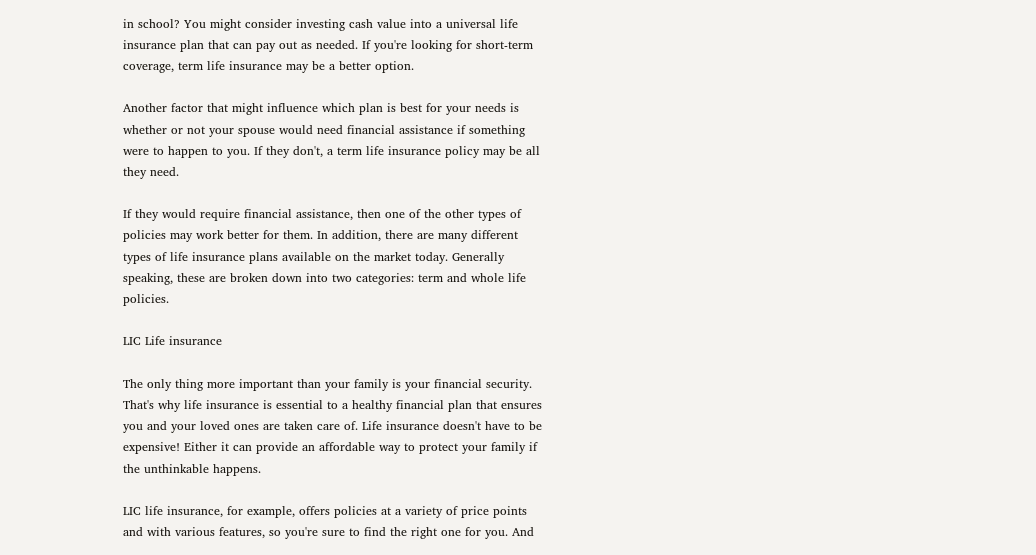in school? You might consider investing cash value into a universal life insurance plan that can pay out as needed. If you're looking for short-term coverage, term life insurance may be a better option.

Another factor that might influence which plan is best for your needs is whether or not your spouse would need financial assistance if something were to happen to you. If they don't, a term life insurance policy may be all they need.

If they would require financial assistance, then one of the other types of policies may work better for them. In addition, there are many different types of life insurance plans available on the market today. Generally speaking, these are broken down into two categories: term and whole life policies.

LIC Life insurance

The only thing more important than your family is your financial security. That's why life insurance is essential to a healthy financial plan that ensures you and your loved ones are taken care of. Life insurance doesn't have to be expensive! Either it can provide an affordable way to protect your family if the unthinkable happens.

LIC life insurance, for example, offers policies at a variety of price points and with various features, so you're sure to find the right one for you. And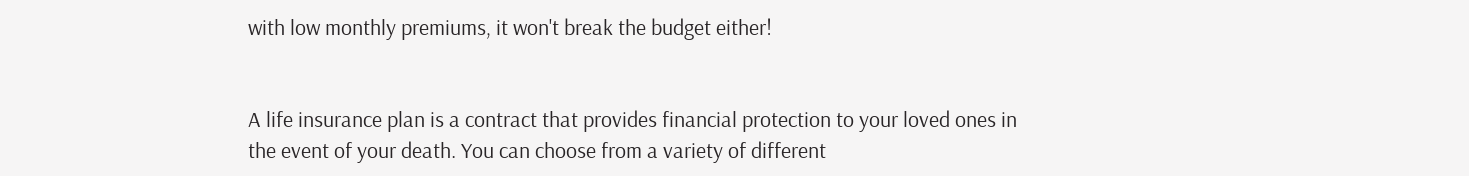with low monthly premiums, it won't break the budget either!


A life insurance plan is a contract that provides financial protection to your loved ones in the event of your death. You can choose from a variety of different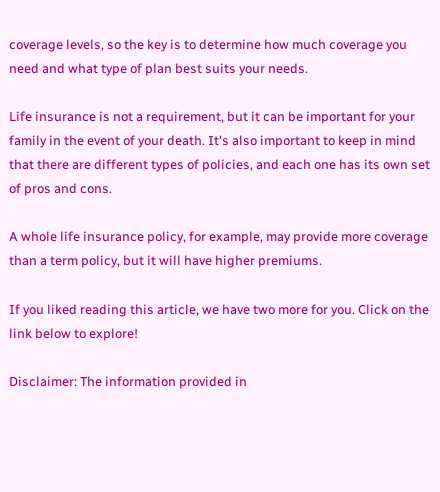coverage levels, so the key is to determine how much coverage you need and what type of plan best suits your needs.

Life insurance is not a requirement, but it can be important for your family in the event of your death. It's also important to keep in mind that there are different types of policies, and each one has its own set of pros and cons.

A whole life insurance policy, for example, may provide more coverage than a term policy, but it will have higher premiums.

If you liked reading this article, we have two more for you. Click on the link below to explore!

Disclaimer: The information provided in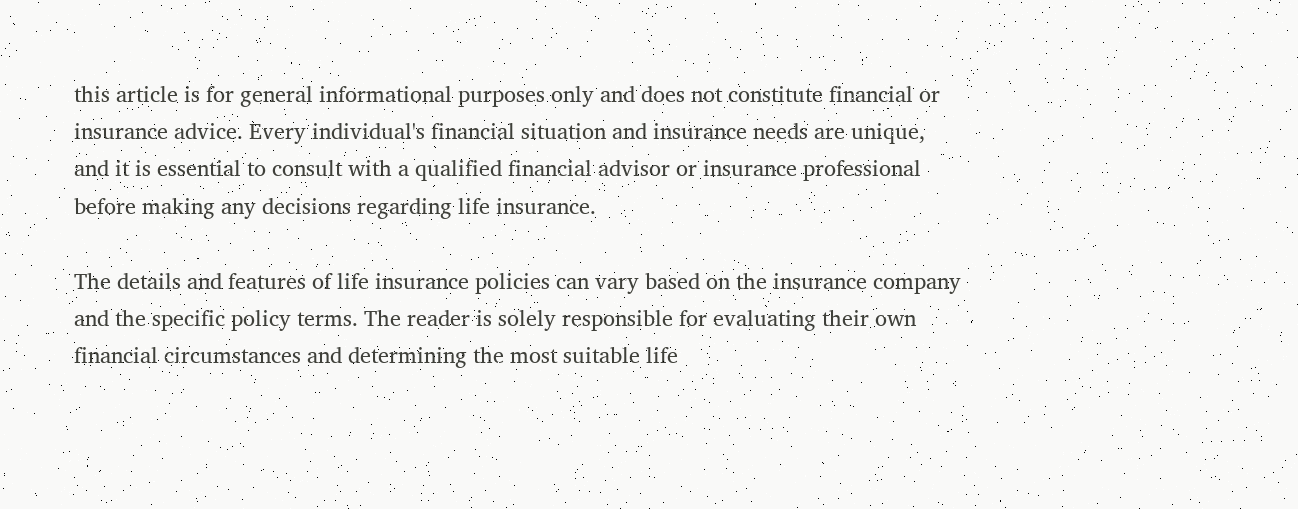this article is for general informational purposes only and does not constitute financial or insurance advice. Every individual's financial situation and insurance needs are unique, and it is essential to consult with a qualified financial advisor or insurance professional before making any decisions regarding life insurance.

The details and features of life insurance policies can vary based on the insurance company and the specific policy terms. The reader is solely responsible for evaluating their own financial circumstances and determining the most suitable life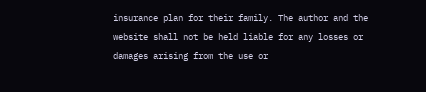insurance plan for their family. The author and the website shall not be held liable for any losses or damages arising from the use or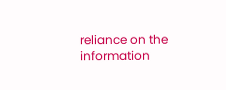reliance on the information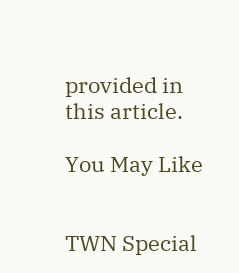provided in this article.

You May Like


TWN Special